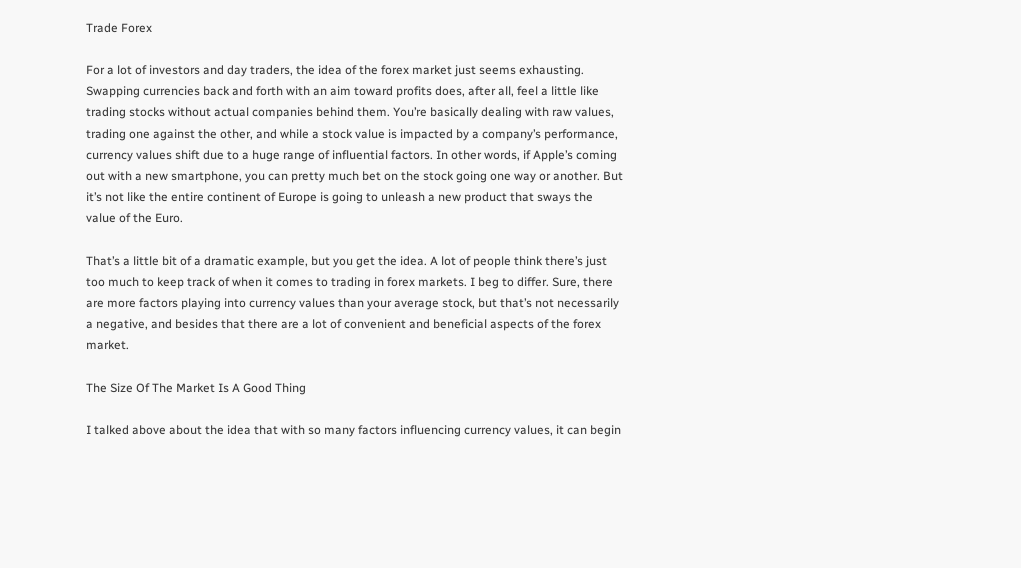Trade Forex

For a lot of investors and day traders, the idea of the forex market just seems exhausting. Swapping currencies back and forth with an aim toward profits does, after all, feel a little like trading stocks without actual companies behind them. You’re basically dealing with raw values, trading one against the other, and while a stock value is impacted by a company’s performance, currency values shift due to a huge range of influential factors. In other words, if Apple’s coming out with a new smartphone, you can pretty much bet on the stock going one way or another. But it’s not like the entire continent of Europe is going to unleash a new product that sways the value of the Euro.

That’s a little bit of a dramatic example, but you get the idea. A lot of people think there’s just too much to keep track of when it comes to trading in forex markets. I beg to differ. Sure, there are more factors playing into currency values than your average stock, but that’s not necessarily a negative, and besides that there are a lot of convenient and beneficial aspects of the forex market.

The Size Of The Market Is A Good Thing

I talked above about the idea that with so many factors influencing currency values, it can begin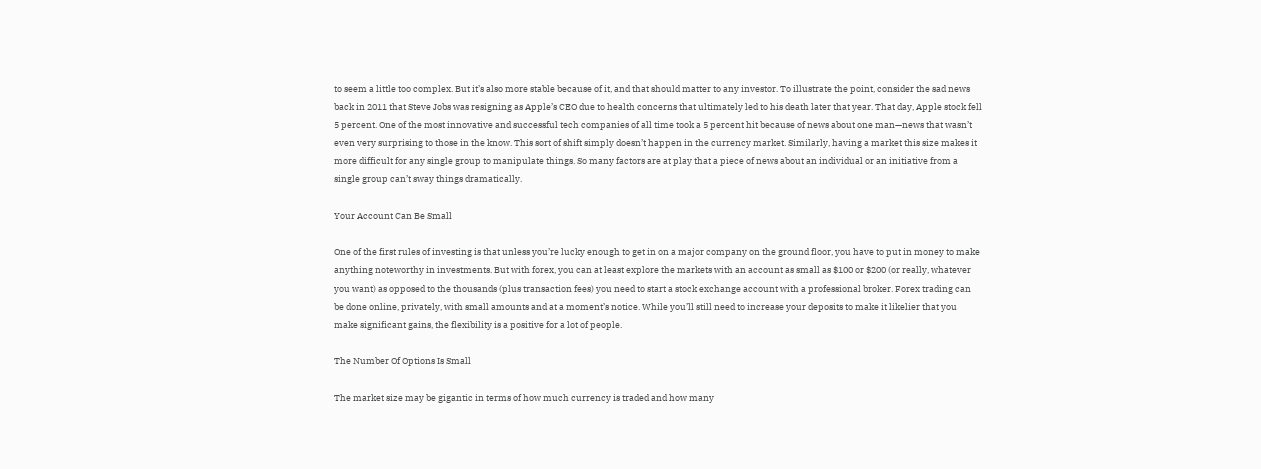to seem a little too complex. But it’s also more stable because of it, and that should matter to any investor. To illustrate the point, consider the sad news back in 2011 that Steve Jobs was resigning as Apple’s CEO due to health concerns that ultimately led to his death later that year. That day, Apple stock fell 5 percent. One of the most innovative and successful tech companies of all time took a 5 percent hit because of news about one man—news that wasn’t even very surprising to those in the know. This sort of shift simply doesn’t happen in the currency market. Similarly, having a market this size makes it more difficult for any single group to manipulate things. So many factors are at play that a piece of news about an individual or an initiative from a single group can’t sway things dramatically.

Your Account Can Be Small

One of the first rules of investing is that unless you’re lucky enough to get in on a major company on the ground floor, you have to put in money to make anything noteworthy in investments. But with forex, you can at least explore the markets with an account as small as $100 or $200 (or really, whatever you want) as opposed to the thousands (plus transaction fees) you need to start a stock exchange account with a professional broker. Forex trading can be done online, privately, with small amounts and at a moment’s notice. While you’ll still need to increase your deposits to make it likelier that you make significant gains, the flexibility is a positive for a lot of people.

The Number Of Options Is Small

The market size may be gigantic in terms of how much currency is traded and how many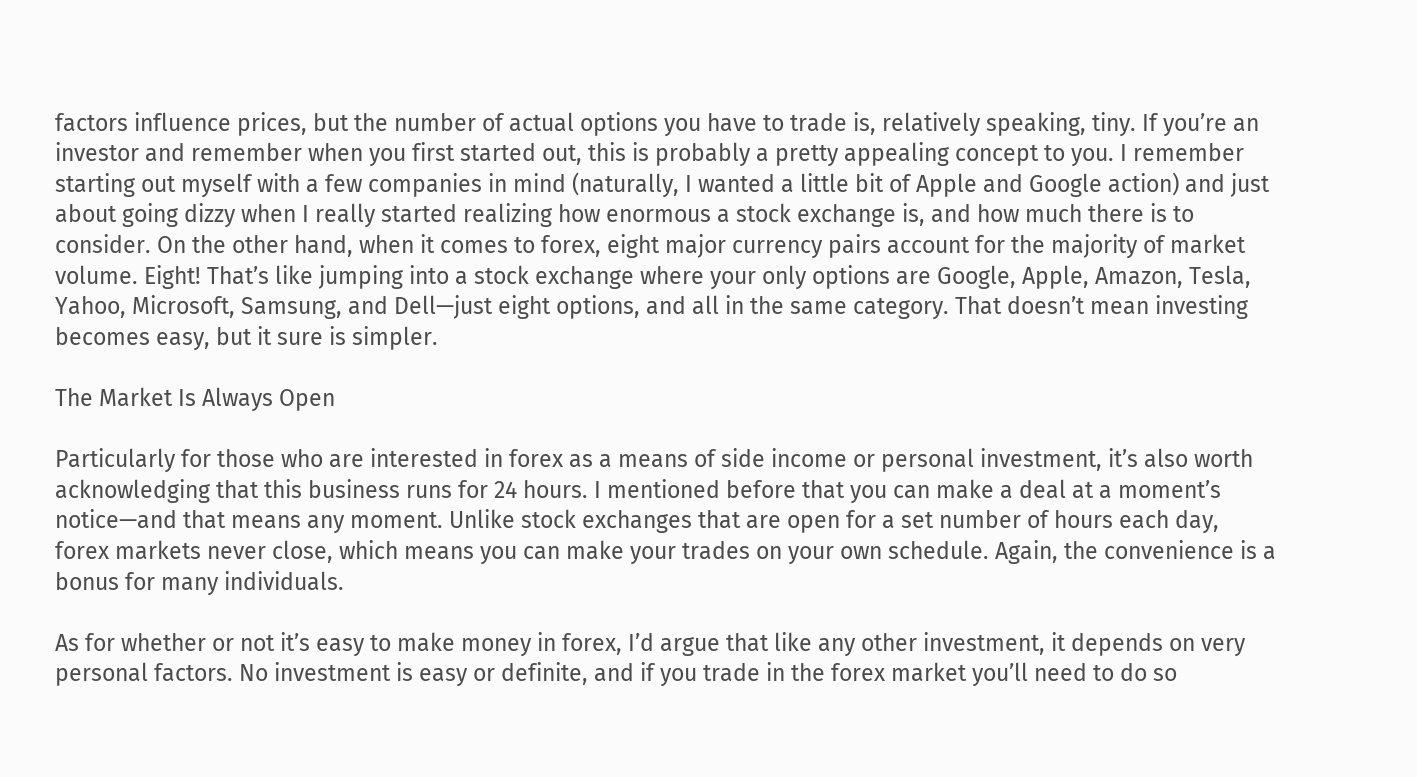factors influence prices, but the number of actual options you have to trade is, relatively speaking, tiny. If you’re an investor and remember when you first started out, this is probably a pretty appealing concept to you. I remember starting out myself with a few companies in mind (naturally, I wanted a little bit of Apple and Google action) and just about going dizzy when I really started realizing how enormous a stock exchange is, and how much there is to consider. On the other hand, when it comes to forex, eight major currency pairs account for the majority of market volume. Eight! That’s like jumping into a stock exchange where your only options are Google, Apple, Amazon, Tesla, Yahoo, Microsoft, Samsung, and Dell—just eight options, and all in the same category. That doesn’t mean investing becomes easy, but it sure is simpler.

The Market Is Always Open

Particularly for those who are interested in forex as a means of side income or personal investment, it’s also worth acknowledging that this business runs for 24 hours. I mentioned before that you can make a deal at a moment’s notice—and that means any moment. Unlike stock exchanges that are open for a set number of hours each day, forex markets never close, which means you can make your trades on your own schedule. Again, the convenience is a bonus for many individuals.

As for whether or not it’s easy to make money in forex, I’d argue that like any other investment, it depends on very personal factors. No investment is easy or definite, and if you trade in the forex market you’ll need to do so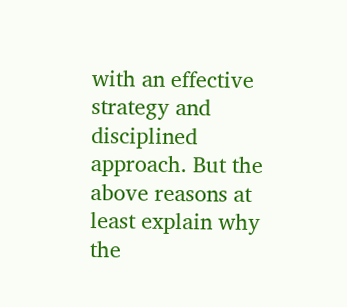with an effective strategy and disciplined approach. But the above reasons at least explain why the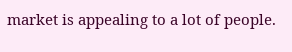market is appealing to a lot of people.